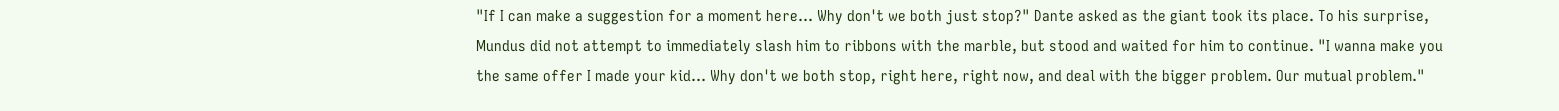"If I can make a suggestion for a moment here… Why don't we both just stop?" Dante asked as the giant took its place. To his surprise, Mundus did not attempt to immediately slash him to ribbons with the marble, but stood and waited for him to continue. "I wanna make you the same offer I made your kid… Why don't we both stop, right here, right now, and deal with the bigger problem. Our mutual problem."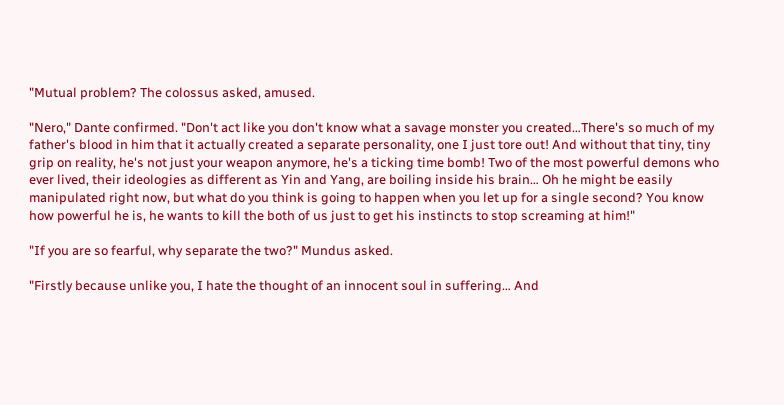"Mutual problem? The colossus asked, amused.

"Nero," Dante confirmed. "Don't act like you don't know what a savage monster you created…There's so much of my father's blood in him that it actually created a separate personality, one I just tore out! And without that tiny, tiny grip on reality, he's not just your weapon anymore, he's a ticking time bomb! Two of the most powerful demons who ever lived, their ideologies as different as Yin and Yang, are boiling inside his brain… Oh he might be easily manipulated right now, but what do you think is going to happen when you let up for a single second? You know how powerful he is, he wants to kill the both of us just to get his instincts to stop screaming at him!"

"If you are so fearful, why separate the two?" Mundus asked.

"Firstly because unlike you, I hate the thought of an innocent soul in suffering… And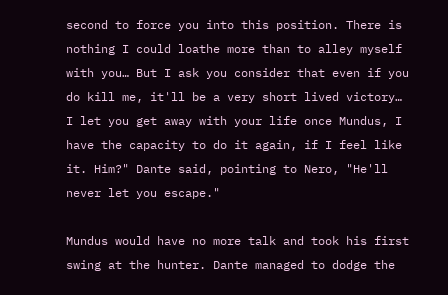second to force you into this position. There is nothing I could loathe more than to alley myself with you… But I ask you consider that even if you do kill me, it'll be a very short lived victory… I let you get away with your life once Mundus, I have the capacity to do it again, if I feel like it. Him?" Dante said, pointing to Nero, "He'll never let you escape."

Mundus would have no more talk and took his first swing at the hunter. Dante managed to dodge the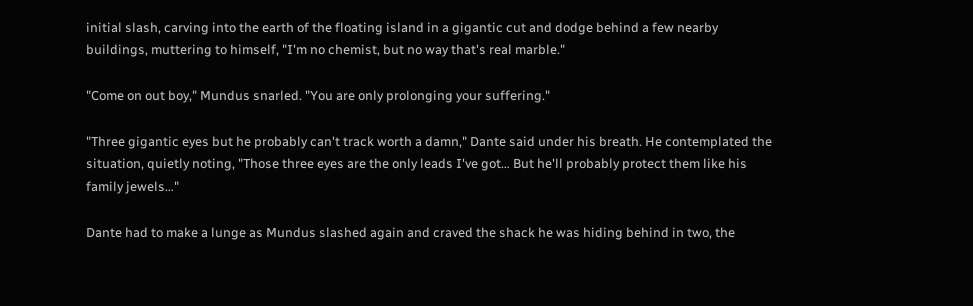initial slash, carving into the earth of the floating island in a gigantic cut and dodge behind a few nearby buildings, muttering to himself, "I'm no chemist, but no way that's real marble."

"Come on out boy," Mundus snarled. "You are only prolonging your suffering."

"Three gigantic eyes but he probably can't track worth a damn," Dante said under his breath. He contemplated the situation, quietly noting, "Those three eyes are the only leads I've got… But he'll probably protect them like his family jewels…"

Dante had to make a lunge as Mundus slashed again and craved the shack he was hiding behind in two, the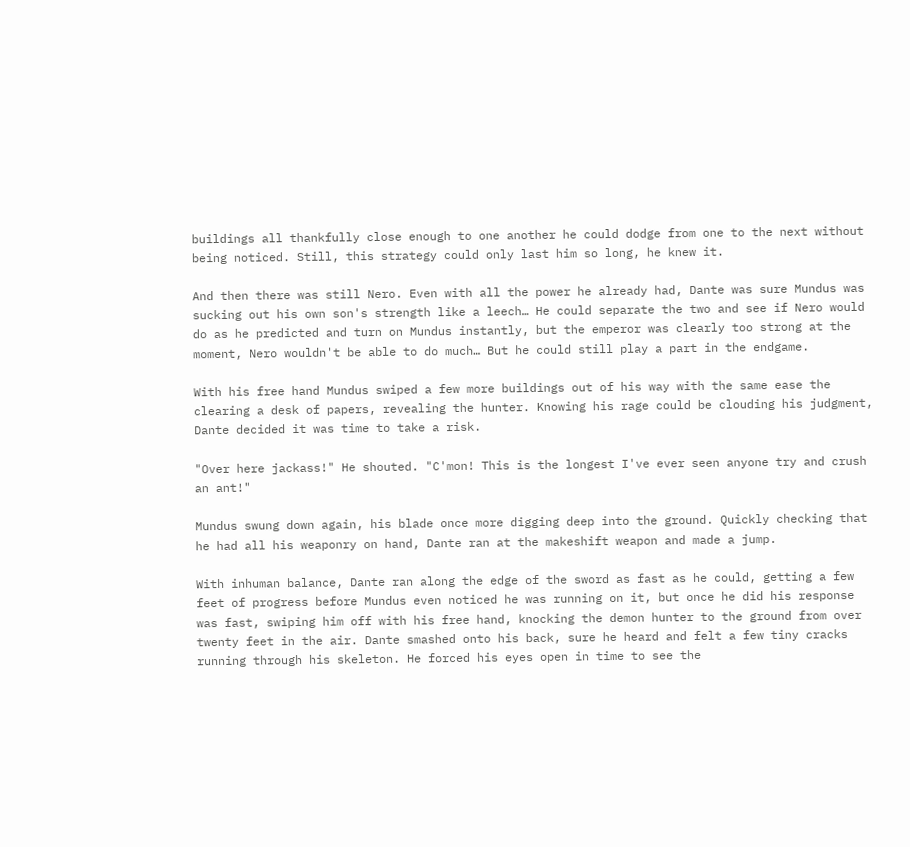buildings all thankfully close enough to one another he could dodge from one to the next without being noticed. Still, this strategy could only last him so long, he knew it.

And then there was still Nero. Even with all the power he already had, Dante was sure Mundus was sucking out his own son's strength like a leech… He could separate the two and see if Nero would do as he predicted and turn on Mundus instantly, but the emperor was clearly too strong at the moment, Nero wouldn't be able to do much… But he could still play a part in the endgame.

With his free hand Mundus swiped a few more buildings out of his way with the same ease the clearing a desk of papers, revealing the hunter. Knowing his rage could be clouding his judgment, Dante decided it was time to take a risk.

"Over here jackass!" He shouted. "C'mon! This is the longest I've ever seen anyone try and crush an ant!"

Mundus swung down again, his blade once more digging deep into the ground. Quickly checking that he had all his weaponry on hand, Dante ran at the makeshift weapon and made a jump.

With inhuman balance, Dante ran along the edge of the sword as fast as he could, getting a few feet of progress before Mundus even noticed he was running on it, but once he did his response was fast, swiping him off with his free hand, knocking the demon hunter to the ground from over twenty feet in the air. Dante smashed onto his back, sure he heard and felt a few tiny cracks running through his skeleton. He forced his eyes open in time to see the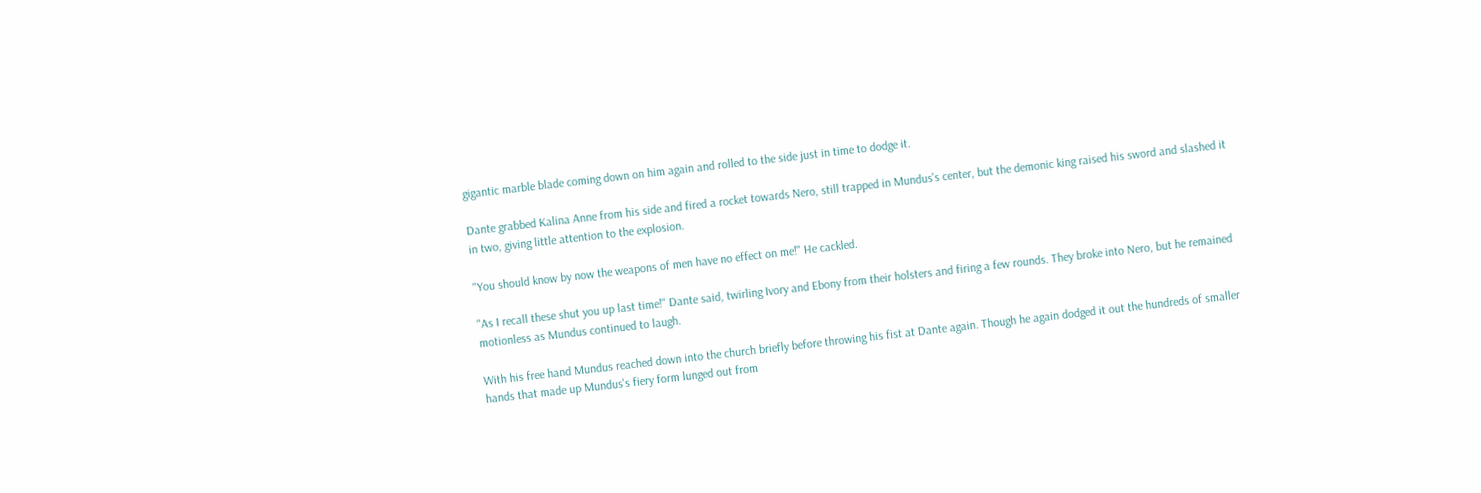gigantic marble blade coming down on him again and rolled to the side just in time to dodge it.

Dante grabbed Kalina Anne from his side and fired a rocket towards Nero, still trapped in Mundus's center, but the demonic king raised his sword and slashed it in two, giving little attention to the explosion.

"You should know by now the weapons of men have no effect on me!" He cackled.

"As I recall these shut you up last time!" Dante said, twirling Ivory and Ebony from their holsters and firing a few rounds. They broke into Nero, but he remained motionless as Mundus continued to laugh.

With his free hand Mundus reached down into the church briefly before throwing his fist at Dante again. Though he again dodged it out the hundreds of smaller hands that made up Mundus's fiery form lunged out from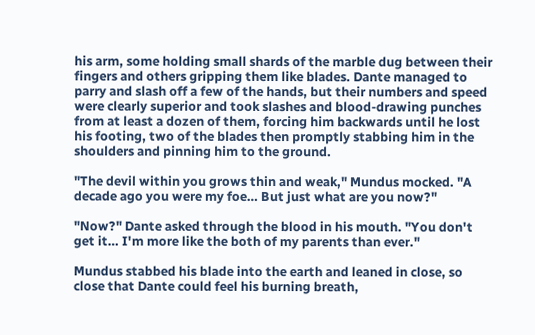his arm, some holding small shards of the marble dug between their fingers and others gripping them like blades. Dante managed to parry and slash off a few of the hands, but their numbers and speed were clearly superior and took slashes and blood-drawing punches from at least a dozen of them, forcing him backwards until he lost his footing, two of the blades then promptly stabbing him in the shoulders and pinning him to the ground.

"The devil within you grows thin and weak," Mundus mocked. "A decade ago you were my foe… But just what are you now?"

"Now?" Dante asked through the blood in his mouth. "You don't get it… I'm more like the both of my parents than ever."

Mundus stabbed his blade into the earth and leaned in close, so close that Dante could feel his burning breath,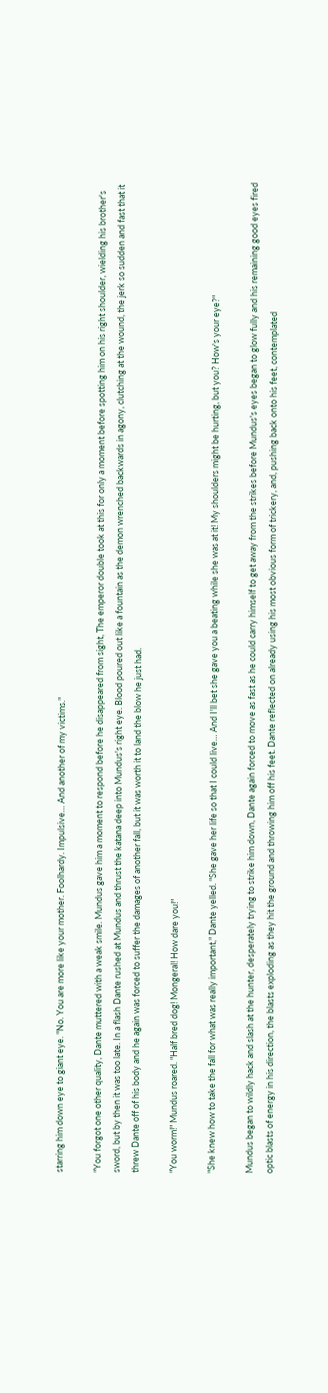starring him down eye to giant eye. "No. You are more like your mother. Foolhardy. Impulsive… And another of my victims."

"You forgot one other quality, Dante muttered with a weak smile. Mundus gave him a moment to respond before he disappeared from sight, The emperor double took at this for only a moment before spotting him on his right shoulder, wielding his brother's sword, but by then it was too late. In a flash Dante rushed at Mundus and thrust the katana deep into Mundus's right eye. Blood poured out like a fountain as the demon wrenched backwards in agony, clutching at the wound, the jerk so sudden and fast that it threw Dante off of his body and he again was forced to suffer the damages of another fall, but it was worth it to land the blow he just had.

"You worm!" Mundus roared. "Half bred dog! Mongeral! How dare you!"

"She knew how to take the fall for what was really important," Dante yelled. "She gave her life so that I could live… And I'll bet she gave you a beating while she was at it! My shoulders might be hurting, but you? How's your eye?"

Mundus began to wildly hack and slash at the hunter, desperately trying to strike him down, Dante again forced to move as fast as he could carry himself to get away from the strikes before Mundus's eyes began to glow fully and his remaining good eyes fired optic blasts of energy in his direction, the blasts exploding as they hit the ground and throwing him off his feet. Dante reflected on already using his most obvious form of trickery, and, pushing back onto his feet, contemplated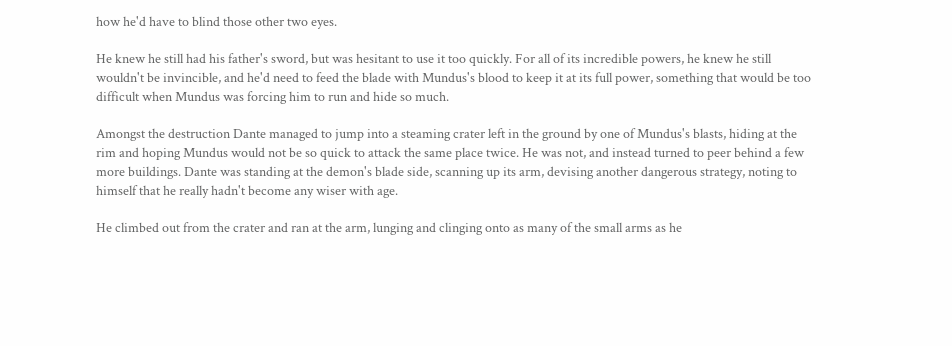how he'd have to blind those other two eyes.

He knew he still had his father's sword, but was hesitant to use it too quickly. For all of its incredible powers, he knew he still wouldn't be invincible, and he'd need to feed the blade with Mundus's blood to keep it at its full power, something that would be too difficult when Mundus was forcing him to run and hide so much.

Amongst the destruction Dante managed to jump into a steaming crater left in the ground by one of Mundus's blasts, hiding at the rim and hoping Mundus would not be so quick to attack the same place twice. He was not, and instead turned to peer behind a few more buildings. Dante was standing at the demon's blade side, scanning up its arm, devising another dangerous strategy, noting to himself that he really hadn't become any wiser with age.

He climbed out from the crater and ran at the arm, lunging and clinging onto as many of the small arms as he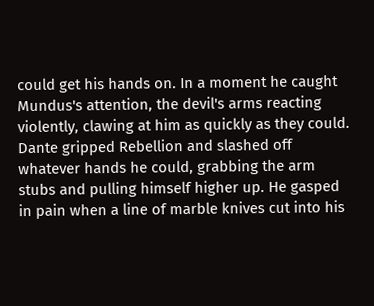could get his hands on. In a moment he caught Mundus's attention, the devil's arms reacting violently, clawing at him as quickly as they could. Dante gripped Rebellion and slashed off whatever hands he could, grabbing the arm stubs and pulling himself higher up. He gasped in pain when a line of marble knives cut into his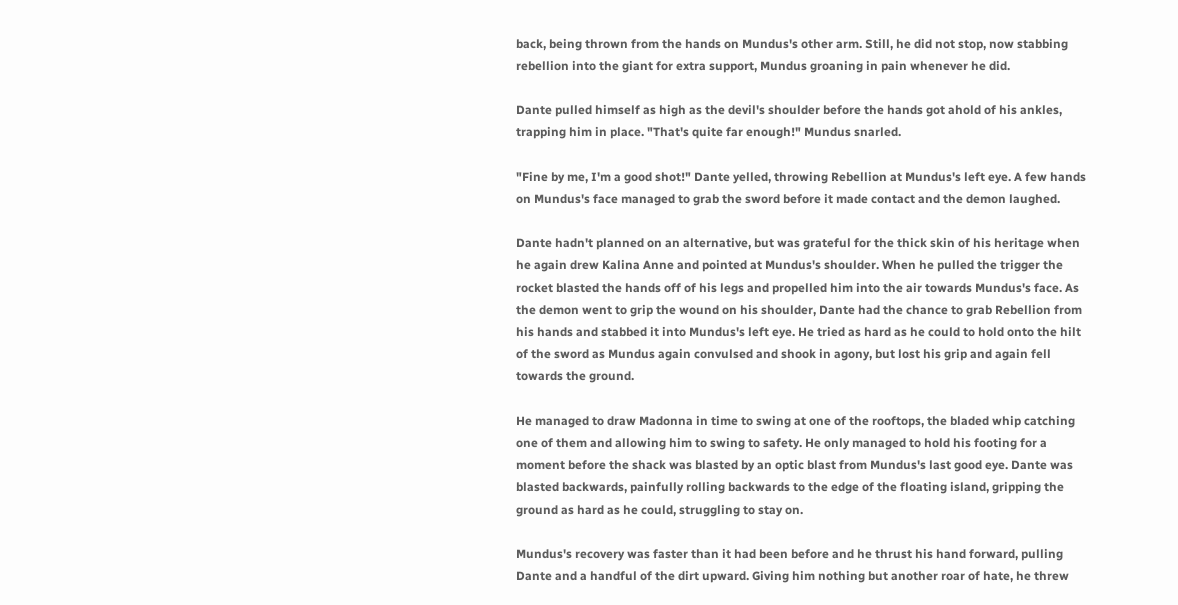back, being thrown from the hands on Mundus's other arm. Still, he did not stop, now stabbing rebellion into the giant for extra support, Mundus groaning in pain whenever he did.

Dante pulled himself as high as the devil's shoulder before the hands got ahold of his ankles, trapping him in place. "That's quite far enough!" Mundus snarled.

"Fine by me, I'm a good shot!" Dante yelled, throwing Rebellion at Mundus's left eye. A few hands on Mundus's face managed to grab the sword before it made contact and the demon laughed.

Dante hadn't planned on an alternative, but was grateful for the thick skin of his heritage when he again drew Kalina Anne and pointed at Mundus's shoulder. When he pulled the trigger the rocket blasted the hands off of his legs and propelled him into the air towards Mundus's face. As the demon went to grip the wound on his shoulder, Dante had the chance to grab Rebellion from his hands and stabbed it into Mundus's left eye. He tried as hard as he could to hold onto the hilt of the sword as Mundus again convulsed and shook in agony, but lost his grip and again fell towards the ground.

He managed to draw Madonna in time to swing at one of the rooftops, the bladed whip catching one of them and allowing him to swing to safety. He only managed to hold his footing for a moment before the shack was blasted by an optic blast from Mundus's last good eye. Dante was blasted backwards, painfully rolling backwards to the edge of the floating island, gripping the ground as hard as he could, struggling to stay on.

Mundus's recovery was faster than it had been before and he thrust his hand forward, pulling Dante and a handful of the dirt upward. Giving him nothing but another roar of hate, he threw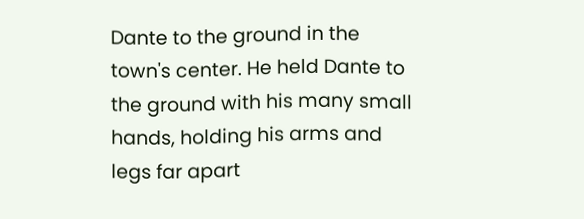Dante to the ground in the town's center. He held Dante to the ground with his many small hands, holding his arms and legs far apart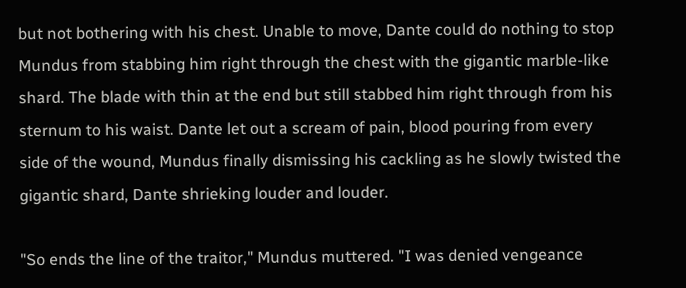but not bothering with his chest. Unable to move, Dante could do nothing to stop Mundus from stabbing him right through the chest with the gigantic marble-like shard. The blade with thin at the end but still stabbed him right through from his sternum to his waist. Dante let out a scream of pain, blood pouring from every side of the wound, Mundus finally dismissing his cackling as he slowly twisted the gigantic shard, Dante shrieking louder and louder.

"So ends the line of the traitor," Mundus muttered. "I was denied vengeance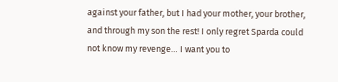against your father, but I had your mother, your brother, and through my son the rest! I only regret Sparda could not know my revenge… I want you to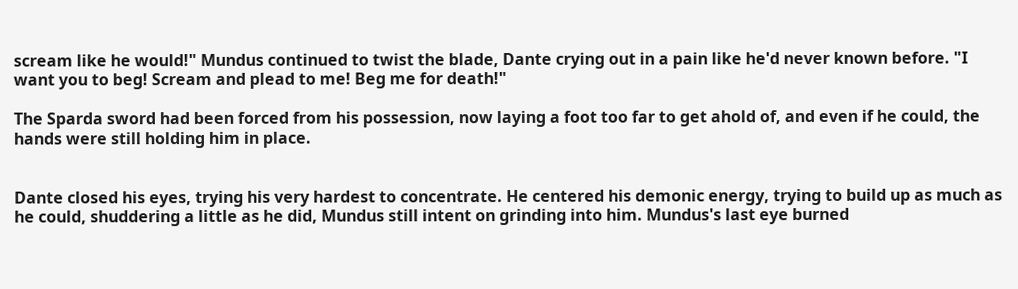scream like he would!" Mundus continued to twist the blade, Dante crying out in a pain like he'd never known before. "I want you to beg! Scream and plead to me! Beg me for death!"

The Sparda sword had been forced from his possession, now laying a foot too far to get ahold of, and even if he could, the hands were still holding him in place.


Dante closed his eyes, trying his very hardest to concentrate. He centered his demonic energy, trying to build up as much as he could, shuddering a little as he did, Mundus still intent on grinding into him. Mundus's last eye burned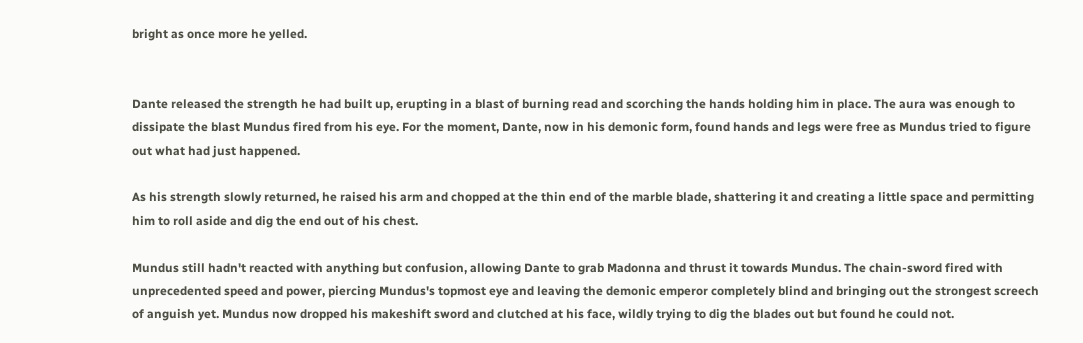bright as once more he yelled.


Dante released the strength he had built up, erupting in a blast of burning read and scorching the hands holding him in place. The aura was enough to dissipate the blast Mundus fired from his eye. For the moment, Dante, now in his demonic form, found hands and legs were free as Mundus tried to figure out what had just happened.

As his strength slowly returned, he raised his arm and chopped at the thin end of the marble blade, shattering it and creating a little space and permitting him to roll aside and dig the end out of his chest.

Mundus still hadn't reacted with anything but confusion, allowing Dante to grab Madonna and thrust it towards Mundus. The chain-sword fired with unprecedented speed and power, piercing Mundus's topmost eye and leaving the demonic emperor completely blind and bringing out the strongest screech of anguish yet. Mundus now dropped his makeshift sword and clutched at his face, wildly trying to dig the blades out but found he could not.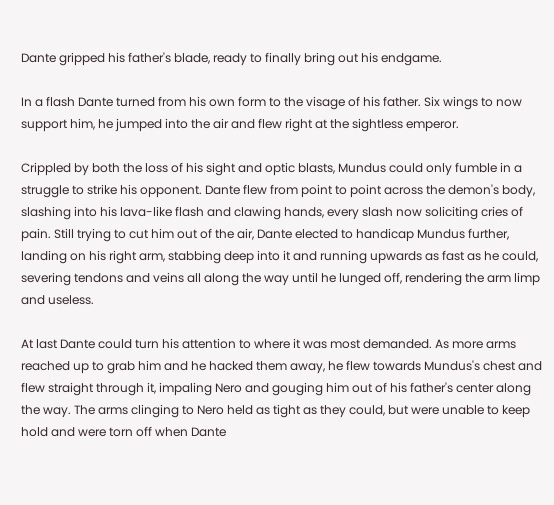Dante gripped his father's blade, ready to finally bring out his endgame.

In a flash Dante turned from his own form to the visage of his father. Six wings to now support him, he jumped into the air and flew right at the sightless emperor.

Crippled by both the loss of his sight and optic blasts, Mundus could only fumble in a struggle to strike his opponent. Dante flew from point to point across the demon's body, slashing into his lava-like flash and clawing hands, every slash now soliciting cries of pain. Still trying to cut him out of the air, Dante elected to handicap Mundus further, landing on his right arm, stabbing deep into it and running upwards as fast as he could, severing tendons and veins all along the way until he lunged off, rendering the arm limp and useless.

At last Dante could turn his attention to where it was most demanded. As more arms reached up to grab him and he hacked them away, he flew towards Mundus's chest and flew straight through it, impaling Nero and gouging him out of his father's center along the way. The arms clinging to Nero held as tight as they could, but were unable to keep hold and were torn off when Dante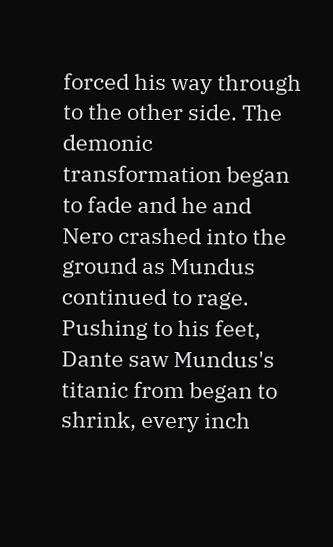forced his way through to the other side. The demonic transformation began to fade and he and Nero crashed into the ground as Mundus continued to rage. Pushing to his feet, Dante saw Mundus's titanic from began to shrink, every inch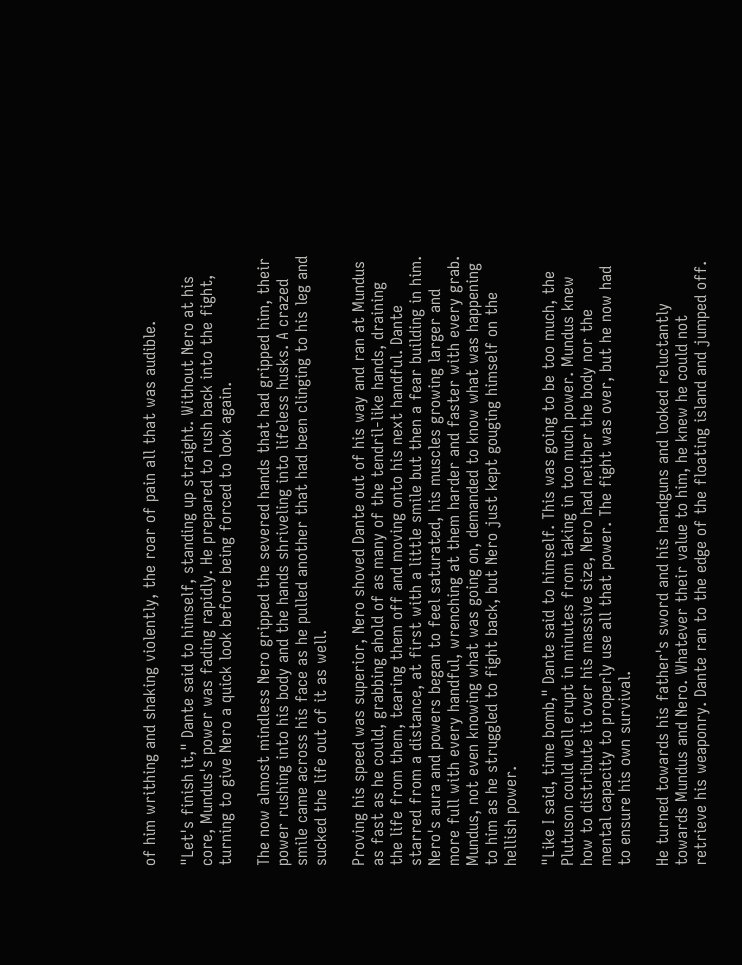of him writhing and shaking violently, the roar of pain all that was audible.

"Let's finish it," Dante said to himself, standing up straight. Without Nero at his core, Mundus's power was fading rapidly. He prepared to rush back into the fight, turning to give Nero a quick look before being forced to look again.

The now almost mindless Nero gripped the severed hands that had gripped him, their power rushing into his body and the hands shriveling into lifeless husks. A crazed smile came across his face as he pulled another that had been clinging to his leg and sucked the life out of it as well.

Proving his speed was superior, Nero shoved Dante out of his way and ran at Mundus as fast as he could, grabbing ahold of as many of the tendril-like hands, draining the life from them, tearing them off and moving onto his next handful. Dante starred from a distance, at first with a little smile but then a fear building in him. Nero's aura and powers began to feel saturated, his muscles growing larger and more full with every handful, wrenching at them harder and faster with every grab. Mundus, not even knowing what was going on, demanded to know what was happening to him as he struggled to fight back, but Nero just kept gouging himself on the hellish power.

"Like I said, time bomb," Dante said to himself. This was going to be too much, the Plutuson could well erupt in minutes from taking in too much power. Mundus knew how to distribute it over his massive size, Nero had neither the body nor the mental capacity to properly use all that power. The fight was over, but he now had to ensure his own survival.

He turned towards his father's sword and his handguns and looked reluctantly towards Mundus and Nero. Whatever their value to him, he knew he could not retrieve his weaponry. Dante ran to the edge of the floating island and jumped off.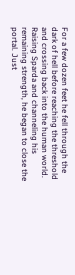For a few dozen feet he fell through the dark of hell before reaching the threshold and crossing back into the human world. Raising Sparda and channeling his remaining strength, he began to close the portal. Just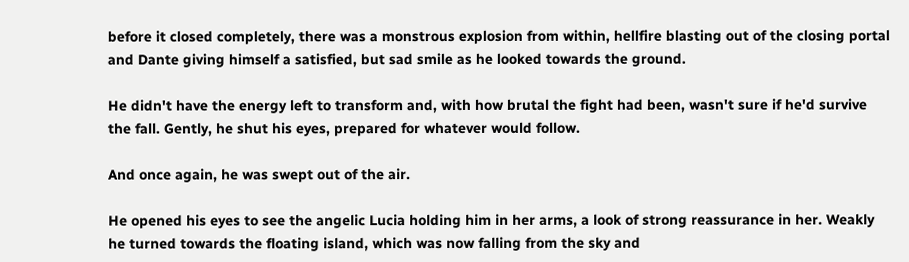before it closed completely, there was a monstrous explosion from within, hellfire blasting out of the closing portal and Dante giving himself a satisfied, but sad smile as he looked towards the ground.

He didn't have the energy left to transform and, with how brutal the fight had been, wasn't sure if he'd survive the fall. Gently, he shut his eyes, prepared for whatever would follow.

And once again, he was swept out of the air.

He opened his eyes to see the angelic Lucia holding him in her arms, a look of strong reassurance in her. Weakly he turned towards the floating island, which was now falling from the sky and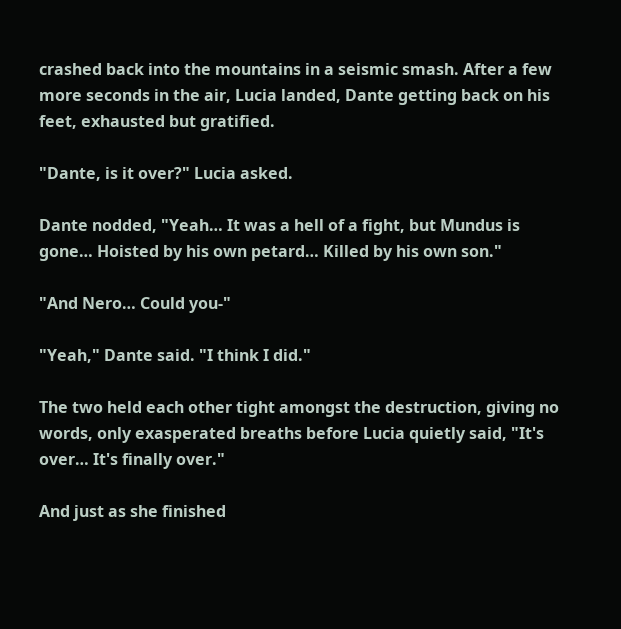crashed back into the mountains in a seismic smash. After a few more seconds in the air, Lucia landed, Dante getting back on his feet, exhausted but gratified.

"Dante, is it over?" Lucia asked.

Dante nodded, "Yeah… It was a hell of a fight, but Mundus is gone… Hoisted by his own petard… Killed by his own son."

"And Nero… Could you-"

"Yeah," Dante said. "I think I did."

The two held each other tight amongst the destruction, giving no words, only exasperated breaths before Lucia quietly said, "It's over… It's finally over."

And just as she finished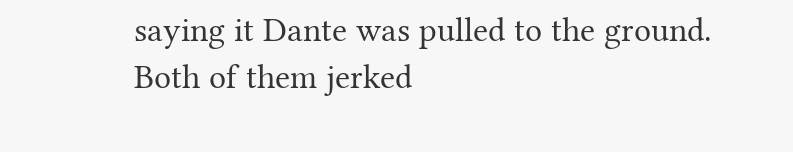saying it Dante was pulled to the ground. Both of them jerked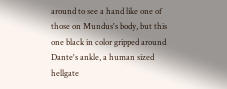around to see a hand like one of those on Mundus's body, but this one black in color gripped around Dante's ankle, a human sized hellgate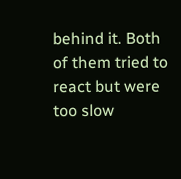behind it. Both of them tried to react but were too slow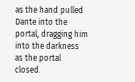as the hand pulled Dante into the portal, dragging him into the darkness as the portal closed.